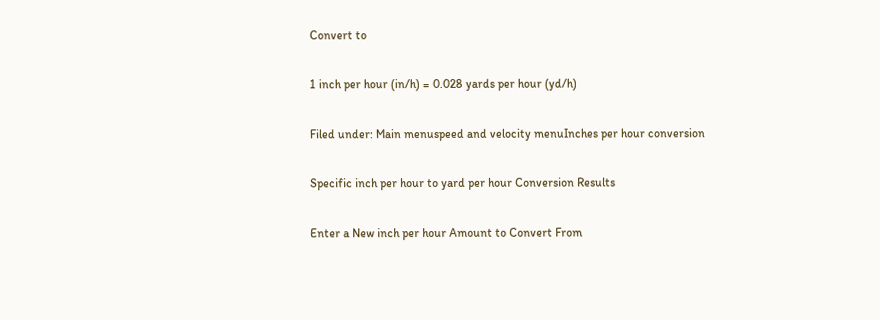Convert to

1 inch per hour (in/h) = 0.028 yards per hour (yd/h)

Filed under: Main menuspeed and velocity menuInches per hour conversion

Specific inch per hour to yard per hour Conversion Results

Enter a New inch per hour Amount to Convert From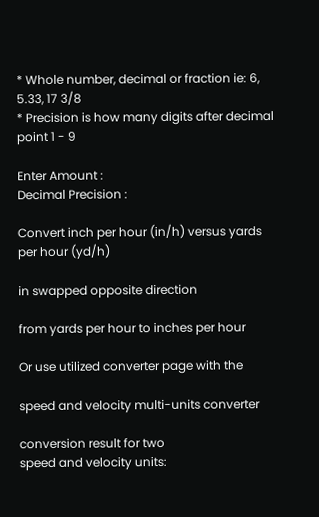* Whole number, decimal or fraction ie: 6, 5.33, 17 3/8
* Precision is how many digits after decimal point 1 - 9

Enter Amount :
Decimal Precision :

Convert inch per hour (in/h) versus yards per hour (yd/h)

in swapped opposite direction

from yards per hour to inches per hour

Or use utilized converter page with the

speed and velocity multi-units converter

conversion result for two
speed and velocity units: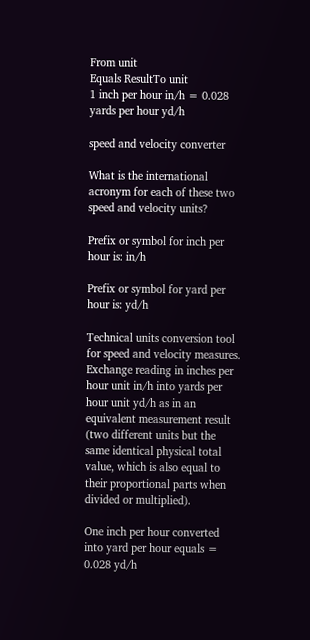From unit
Equals ResultTo unit
1 inch per hour in/h = 0.028 yards per hour yd/h

speed and velocity converter

What is the international acronym for each of these two speed and velocity units?

Prefix or symbol for inch per hour is: in/h

Prefix or symbol for yard per hour is: yd/h

Technical units conversion tool for speed and velocity measures. Exchange reading in inches per hour unit in/h into yards per hour unit yd/h as in an equivalent measurement result (two different units but the same identical physical total value, which is also equal to their proportional parts when divided or multiplied).

One inch per hour converted into yard per hour equals = 0.028 yd/h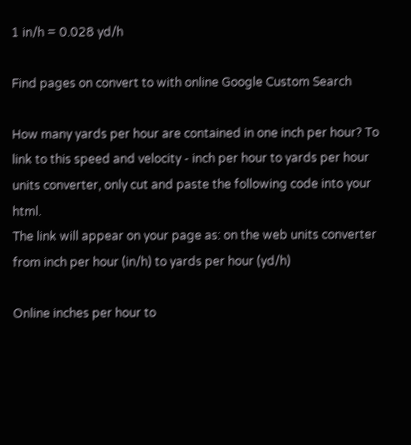1 in/h = 0.028 yd/h

Find pages on convert to with online Google Custom Search

How many yards per hour are contained in one inch per hour? To link to this speed and velocity - inch per hour to yards per hour units converter, only cut and paste the following code into your html.
The link will appear on your page as: on the web units converter from inch per hour (in/h) to yards per hour (yd/h)

Online inches per hour to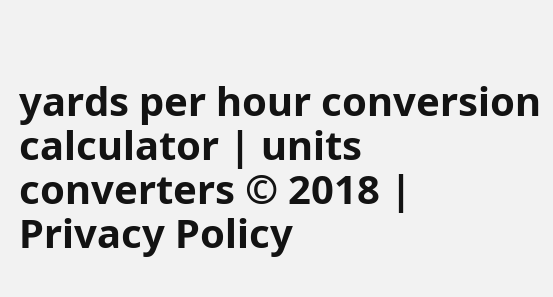yards per hour conversion calculator | units converters © 2018 | Privacy Policy